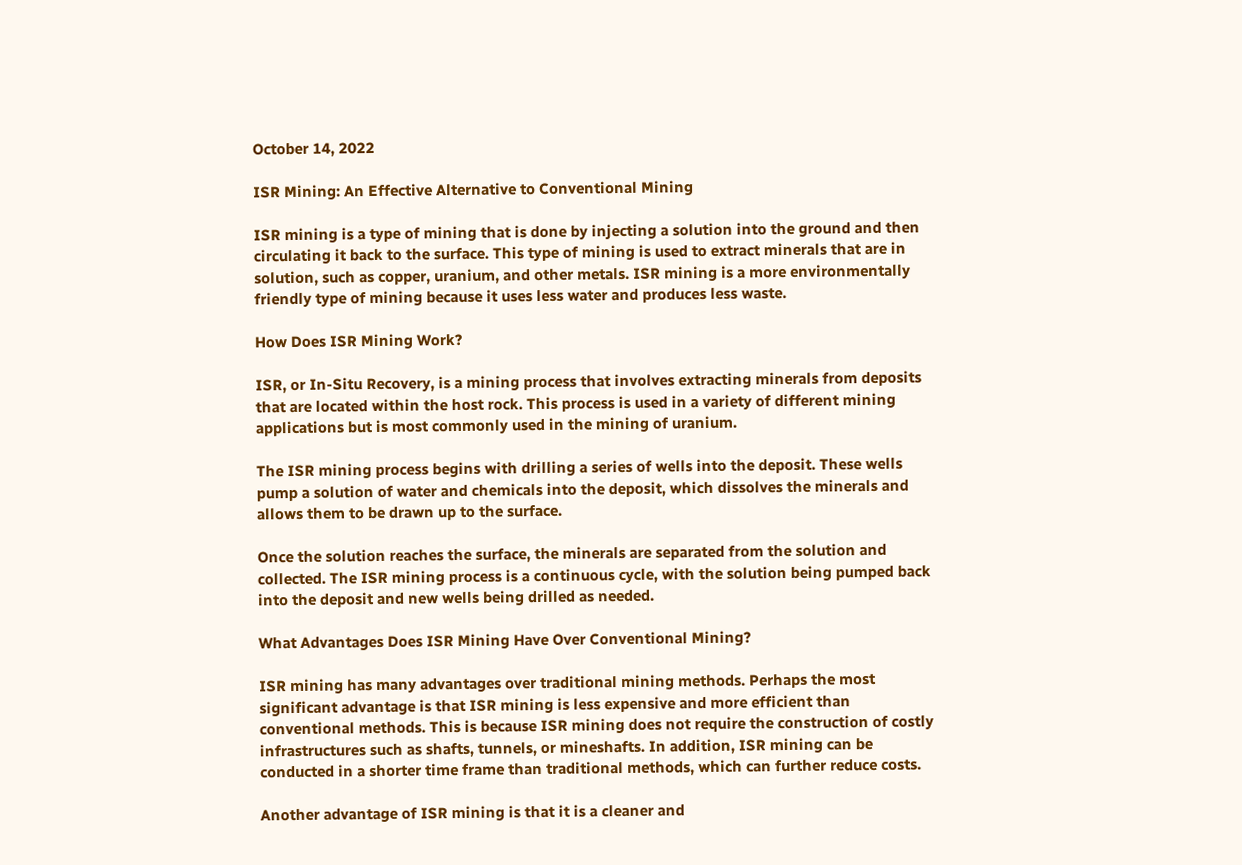October 14, 2022

ISR Mining: An Effective Alternative to Conventional Mining

ISR mining is a type of mining that is done by injecting a solution into the ground and then circulating it back to the surface. This type of mining is used to extract minerals that are in solution, such as copper, uranium, and other metals. ISR mining is a more environmentally friendly type of mining because it uses less water and produces less waste.

How Does ISR Mining Work?

ISR, or In-Situ Recovery, is a mining process that involves extracting minerals from deposits that are located within the host rock. This process is used in a variety of different mining applications but is most commonly used in the mining of uranium.

The ISR mining process begins with drilling a series of wells into the deposit. These wells pump a solution of water and chemicals into the deposit, which dissolves the minerals and allows them to be drawn up to the surface.

Once the solution reaches the surface, the minerals are separated from the solution and collected. The ISR mining process is a continuous cycle, with the solution being pumped back into the deposit and new wells being drilled as needed.

What Advantages Does ISR Mining Have Over Conventional Mining?

ISR mining has many advantages over traditional mining methods. Perhaps the most significant advantage is that ISR mining is less expensive and more efficient than conventional methods. This is because ISR mining does not require the construction of costly infrastructures such as shafts, tunnels, or mineshafts. In addition, ISR mining can be conducted in a shorter time frame than traditional methods, which can further reduce costs.

Another advantage of ISR mining is that it is a cleaner and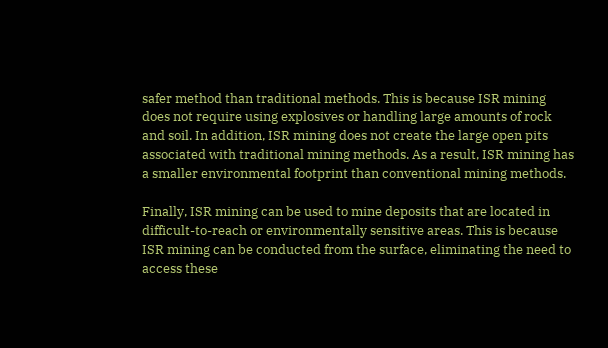safer method than traditional methods. This is because ISR mining does not require using explosives or handling large amounts of rock and soil. In addition, ISR mining does not create the large open pits associated with traditional mining methods. As a result, ISR mining has a smaller environmental footprint than conventional mining methods.

Finally, ISR mining can be used to mine deposits that are located in difficult-to-reach or environmentally sensitive areas. This is because ISR mining can be conducted from the surface, eliminating the need to access these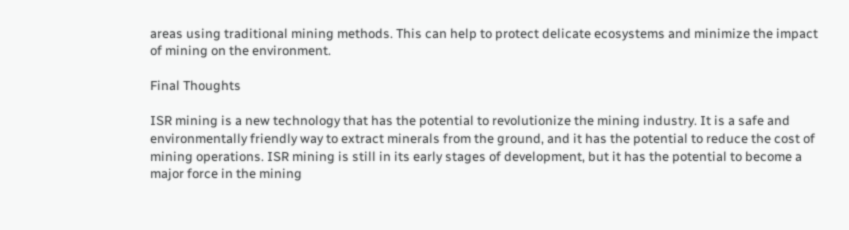areas using traditional mining methods. This can help to protect delicate ecosystems and minimize the impact of mining on the environment.

Final Thoughts

ISR mining is a new technology that has the potential to revolutionize the mining industry. It is a safe and environmentally friendly way to extract minerals from the ground, and it has the potential to reduce the cost of mining operations. ISR mining is still in its early stages of development, but it has the potential to become a major force in the mining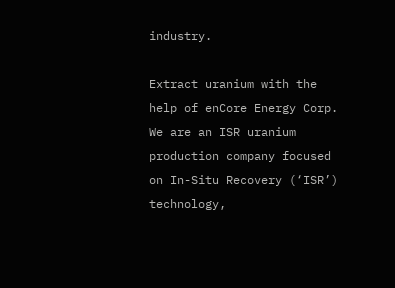industry.

Extract uranium with the help of enCore Energy Corp. We are an ISR uranium production company focused on In-Situ Recovery (‘ISR’) technology,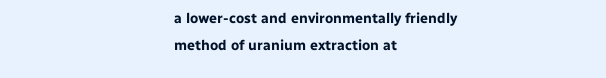a lower-cost and environmentally friendly method of uranium extraction at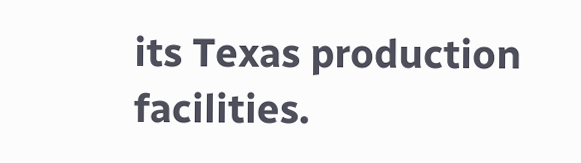its Texas production facilities.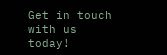Get in touch with us today!